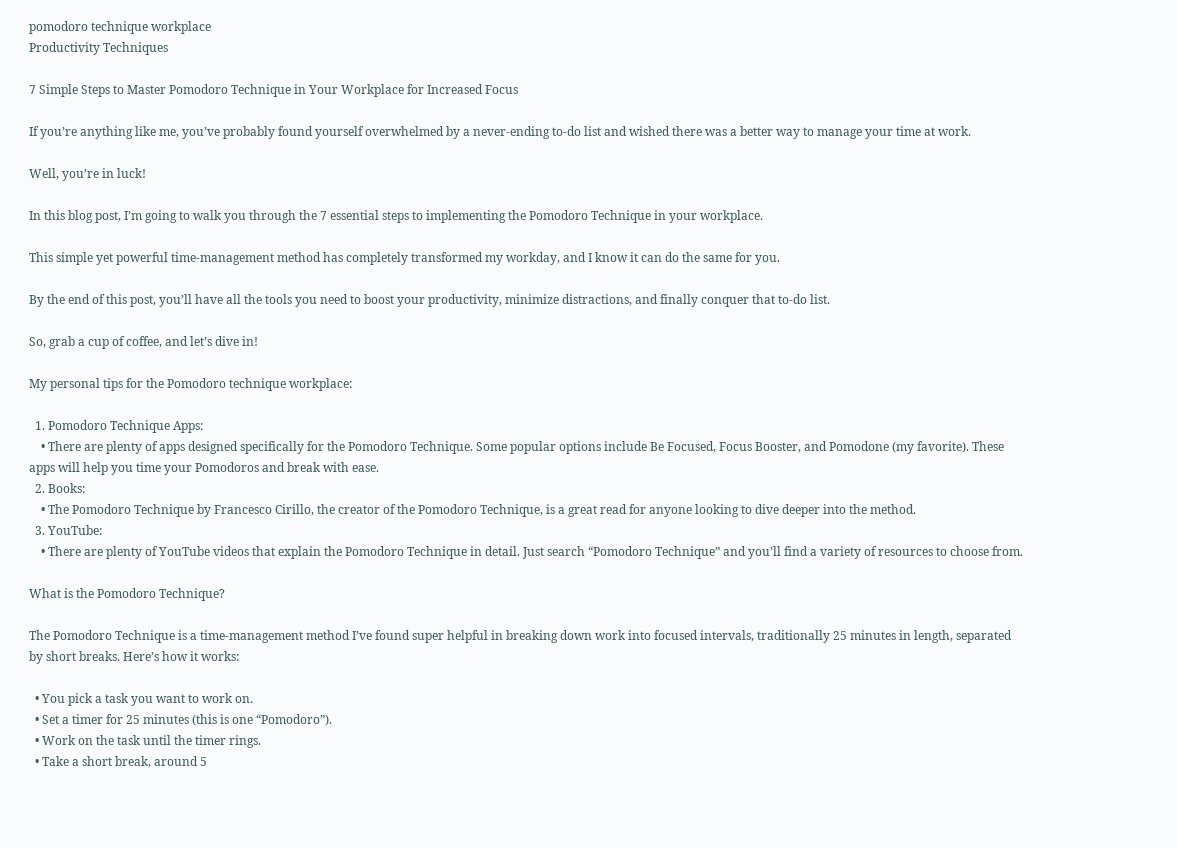pomodoro technique workplace
Productivity Techniques

7 Simple Steps to Master Pomodoro Technique in Your Workplace for Increased Focus

If you’re anything like me, you’ve probably found yourself overwhelmed by a never-ending to-do list and wished there was a better way to manage your time at work.

Well, you’re in luck!

In this blog post, I’m going to walk you through the 7 essential steps to implementing the Pomodoro Technique in your workplace.

This simple yet powerful time-management method has completely transformed my workday, and I know it can do the same for you.

By the end of this post, you’ll have all the tools you need to boost your productivity, minimize distractions, and finally conquer that to-do list.

So, grab a cup of coffee, and let’s dive in!

My personal tips for the Pomodoro technique workplace:

  1. Pomodoro Technique Apps:
    • There are plenty of apps designed specifically for the Pomodoro Technique. Some popular options include Be Focused, Focus Booster, and Pomodone (my favorite). These apps will help you time your Pomodoros and break with ease.
  2. Books:
    • The Pomodoro Technique by Francesco Cirillo, the creator of the Pomodoro Technique, is a great read for anyone looking to dive deeper into the method.
  3. YouTube:
    • There are plenty of YouTube videos that explain the Pomodoro Technique in detail. Just search “Pomodoro Technique” and you’ll find a variety of resources to choose from.

What is the Pomodoro Technique?

The Pomodoro Technique is a time-management method I’ve found super helpful in breaking down work into focused intervals, traditionally 25 minutes in length, separated by short breaks. Here’s how it works:

  • You pick a task you want to work on.
  • Set a timer for 25 minutes (this is one “Pomodoro”).
  • Work on the task until the timer rings.
  • Take a short break, around 5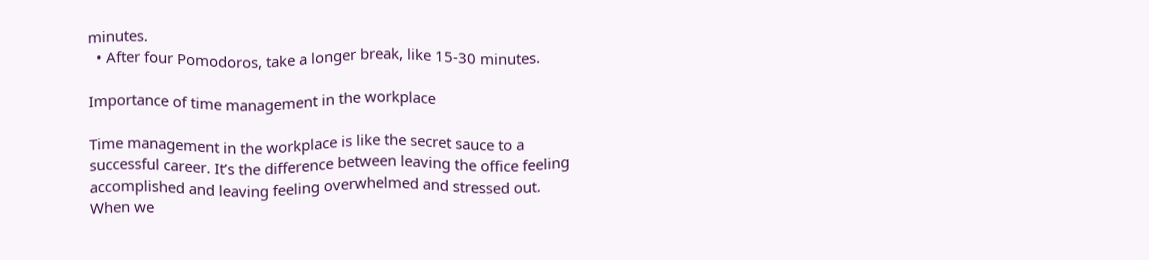minutes.
  • After four Pomodoros, take a longer break, like 15-30 minutes.

Importance of time management in the workplace

Time management in the workplace is like the secret sauce to a successful career. It’s the difference between leaving the office feeling accomplished and leaving feeling overwhelmed and stressed out. When we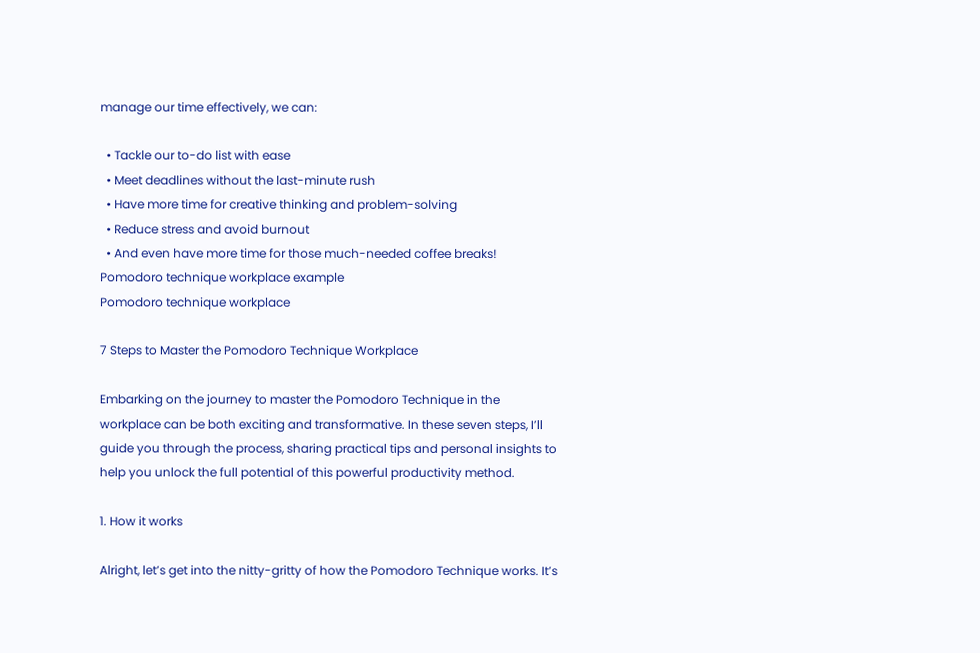manage our time effectively, we can:

  • Tackle our to-do list with ease
  • Meet deadlines without the last-minute rush
  • Have more time for creative thinking and problem-solving
  • Reduce stress and avoid burnout
  • And even have more time for those much-needed coffee breaks!
Pomodoro technique workplace example
Pomodoro technique workplace

7 Steps to Master the Pomodoro Technique Workplace

Embarking on the journey to master the Pomodoro Technique in the workplace can be both exciting and transformative. In these seven steps, I’ll guide you through the process, sharing practical tips and personal insights to help you unlock the full potential of this powerful productivity method.

1. How it works

Alright, let’s get into the nitty-gritty of how the Pomodoro Technique works. It’s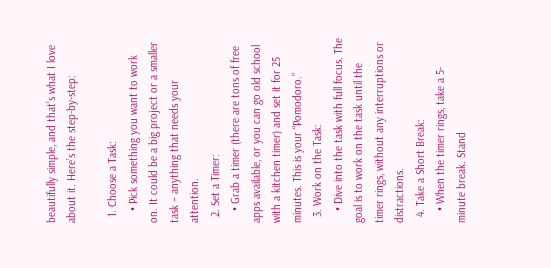beautifully simple, and that’s what I love about it. Here’s the step-by-step:

  1. Choose a Task:
    • Pick something you want to work on. It could be a big project or a smaller task – anything that needs your attention.
  2. Set a Timer:
    • Grab a timer (there are tons of free apps available, or you can go old school with a kitchen timer) and set it for 25 minutes. This is your “Pomodoro.”
  3. Work on the Task:
    • Dive into the task with full focus. The goal is to work on the task until the timer rings, without any interruptions or distractions.
  4. Take a Short Break:
    • When the timer rings, take a 5-minute break. Stand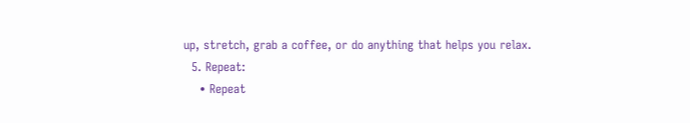up, stretch, grab a coffee, or do anything that helps you relax.
  5. Repeat:
    • Repeat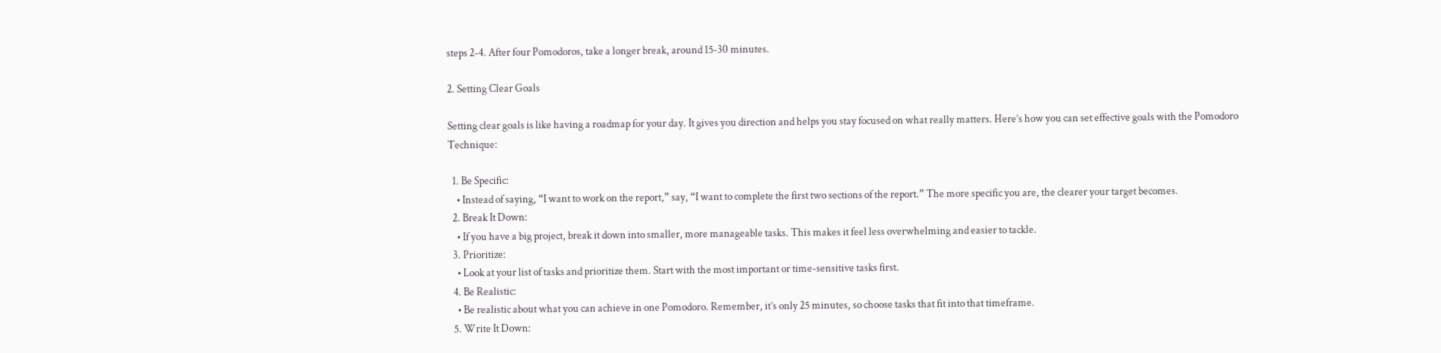steps 2-4. After four Pomodoros, take a longer break, around 15-30 minutes.

2. Setting Clear Goals

Setting clear goals is like having a roadmap for your day. It gives you direction and helps you stay focused on what really matters. Here’s how you can set effective goals with the Pomodoro Technique:

  1. Be Specific:
    • Instead of saying, “I want to work on the report,” say, “I want to complete the first two sections of the report.” The more specific you are, the clearer your target becomes.
  2. Break It Down:
    • If you have a big project, break it down into smaller, more manageable tasks. This makes it feel less overwhelming and easier to tackle.
  3. Prioritize:
    • Look at your list of tasks and prioritize them. Start with the most important or time-sensitive tasks first.
  4. Be Realistic:
    • Be realistic about what you can achieve in one Pomodoro. Remember, it’s only 25 minutes, so choose tasks that fit into that timeframe.
  5. Write It Down: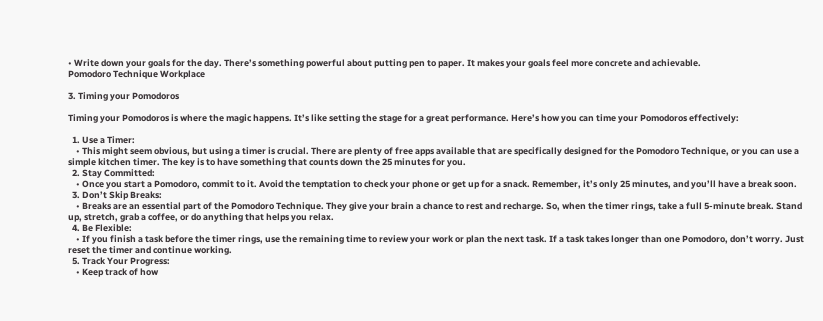• Write down your goals for the day. There’s something powerful about putting pen to paper. It makes your goals feel more concrete and achievable.
Pomodoro Technique Workplace

3. Timing your Pomodoros

Timing your Pomodoros is where the magic happens. It’s like setting the stage for a great performance. Here’s how you can time your Pomodoros effectively:

  1. Use a Timer:
    • This might seem obvious, but using a timer is crucial. There are plenty of free apps available that are specifically designed for the Pomodoro Technique, or you can use a simple kitchen timer. The key is to have something that counts down the 25 minutes for you.
  2. Stay Committed:
    • Once you start a Pomodoro, commit to it. Avoid the temptation to check your phone or get up for a snack. Remember, it’s only 25 minutes, and you’ll have a break soon.
  3. Don’t Skip Breaks:
    • Breaks are an essential part of the Pomodoro Technique. They give your brain a chance to rest and recharge. So, when the timer rings, take a full 5-minute break. Stand up, stretch, grab a coffee, or do anything that helps you relax.
  4. Be Flexible:
    • If you finish a task before the timer rings, use the remaining time to review your work or plan the next task. If a task takes longer than one Pomodoro, don’t worry. Just reset the timer and continue working.
  5. Track Your Progress:
    • Keep track of how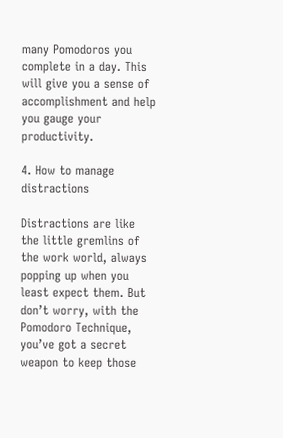many Pomodoros you complete in a day. This will give you a sense of accomplishment and help you gauge your productivity.

4. How to manage distractions

Distractions are like the little gremlins of the work world, always popping up when you least expect them. But don’t worry, with the Pomodoro Technique, you’ve got a secret weapon to keep those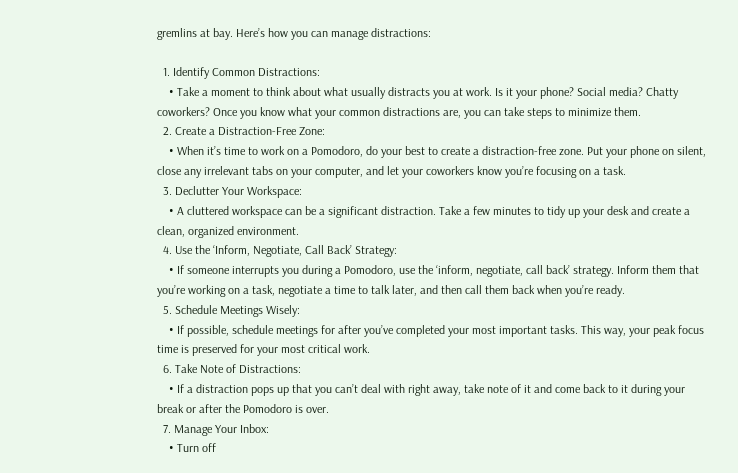gremlins at bay. Here’s how you can manage distractions:

  1. Identify Common Distractions:
    • Take a moment to think about what usually distracts you at work. Is it your phone? Social media? Chatty coworkers? Once you know what your common distractions are, you can take steps to minimize them.
  2. Create a Distraction-Free Zone:
    • When it’s time to work on a Pomodoro, do your best to create a distraction-free zone. Put your phone on silent, close any irrelevant tabs on your computer, and let your coworkers know you’re focusing on a task.
  3. Declutter Your Workspace:
    • A cluttered workspace can be a significant distraction. Take a few minutes to tidy up your desk and create a clean, organized environment.
  4. Use the ‘Inform, Negotiate, Call Back’ Strategy:
    • If someone interrupts you during a Pomodoro, use the ‘inform, negotiate, call back’ strategy. Inform them that you’re working on a task, negotiate a time to talk later, and then call them back when you’re ready.
  5. Schedule Meetings Wisely:
    • If possible, schedule meetings for after you’ve completed your most important tasks. This way, your peak focus time is preserved for your most critical work.
  6. Take Note of Distractions:
    • If a distraction pops up that you can’t deal with right away, take note of it and come back to it during your break or after the Pomodoro is over.
  7. Manage Your Inbox:
    • Turn off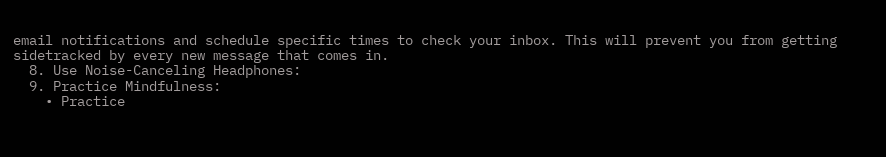email notifications and schedule specific times to check your inbox. This will prevent you from getting sidetracked by every new message that comes in.
  8. Use Noise-Canceling Headphones:
  9. Practice Mindfulness:
    • Practice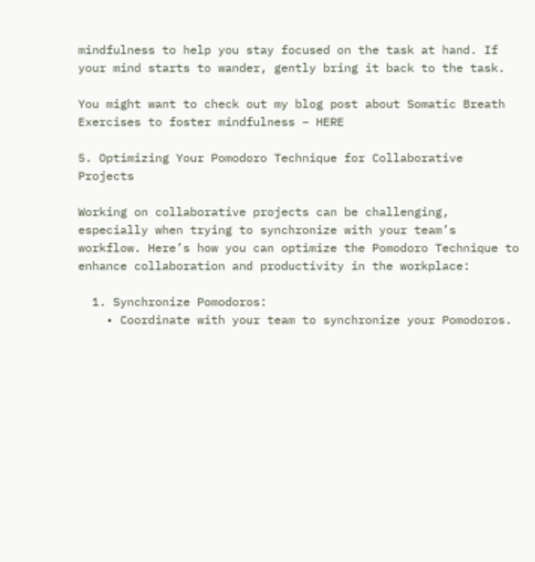mindfulness to help you stay focused on the task at hand. If your mind starts to wander, gently bring it back to the task.

You might want to check out my blog post about Somatic Breath Exercises to foster mindfulness – HERE

5. Optimizing Your Pomodoro Technique for Collaborative Projects

Working on collaborative projects can be challenging, especially when trying to synchronize with your team’s workflow. Here’s how you can optimize the Pomodoro Technique to enhance collaboration and productivity in the workplace:

  1. Synchronize Pomodoros:
    • Coordinate with your team to synchronize your Pomodoros.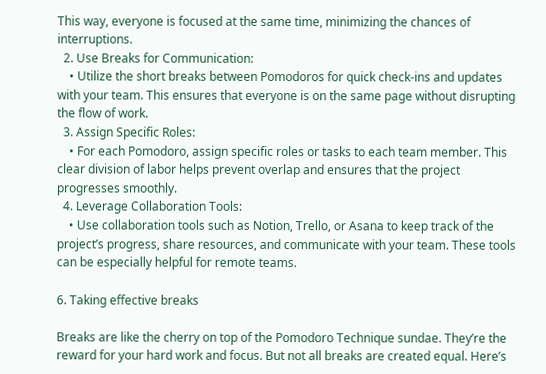This way, everyone is focused at the same time, minimizing the chances of interruptions.
  2. Use Breaks for Communication:
    • Utilize the short breaks between Pomodoros for quick check-ins and updates with your team. This ensures that everyone is on the same page without disrupting the flow of work.
  3. Assign Specific Roles:
    • For each Pomodoro, assign specific roles or tasks to each team member. This clear division of labor helps prevent overlap and ensures that the project progresses smoothly.
  4. Leverage Collaboration Tools:
    • Use collaboration tools such as Notion, Trello, or Asana to keep track of the project’s progress, share resources, and communicate with your team. These tools can be especially helpful for remote teams.

6. Taking effective breaks

Breaks are like the cherry on top of the Pomodoro Technique sundae. They’re the reward for your hard work and focus. But not all breaks are created equal. Here’s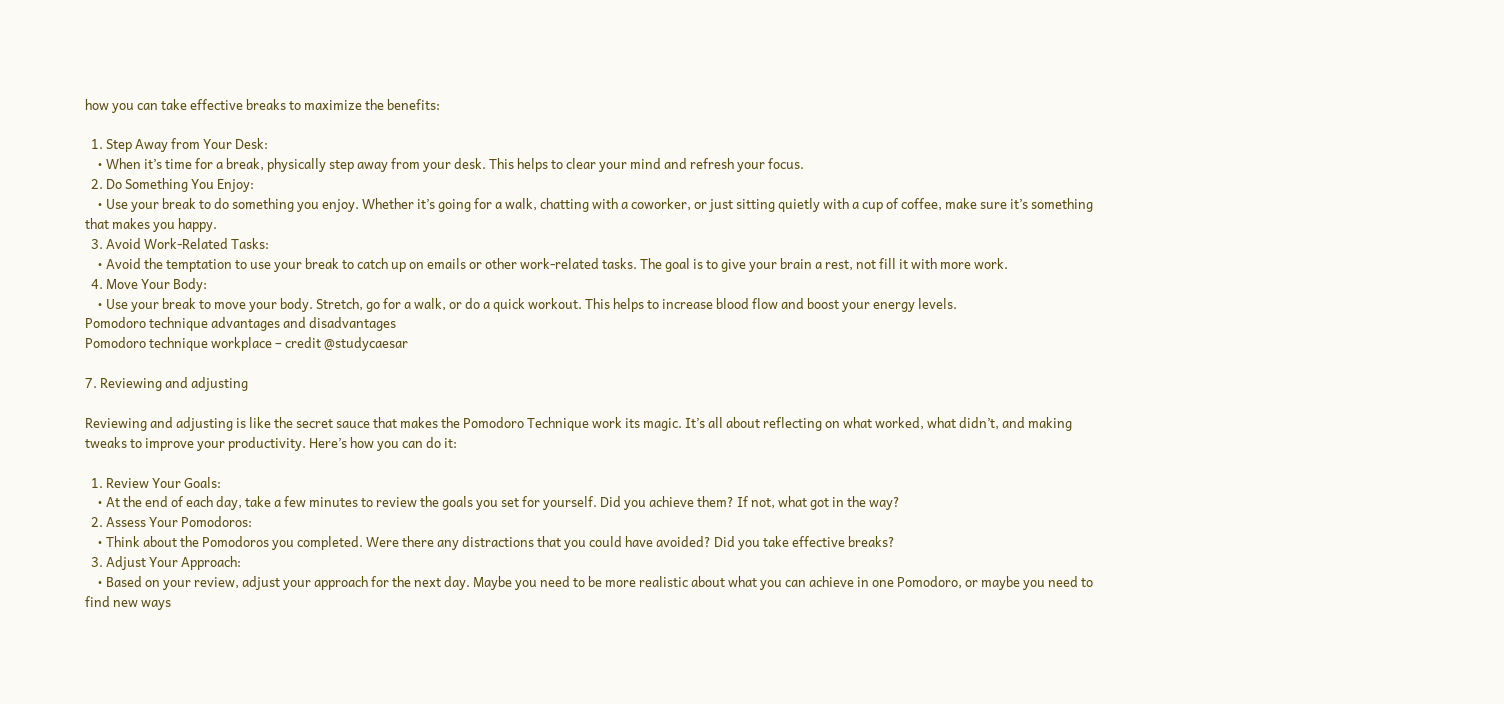how you can take effective breaks to maximize the benefits:

  1. Step Away from Your Desk:
    • When it’s time for a break, physically step away from your desk. This helps to clear your mind and refresh your focus.
  2. Do Something You Enjoy:
    • Use your break to do something you enjoy. Whether it’s going for a walk, chatting with a coworker, or just sitting quietly with a cup of coffee, make sure it’s something that makes you happy.
  3. Avoid Work-Related Tasks:
    • Avoid the temptation to use your break to catch up on emails or other work-related tasks. The goal is to give your brain a rest, not fill it with more work.
  4. Move Your Body:
    • Use your break to move your body. Stretch, go for a walk, or do a quick workout. This helps to increase blood flow and boost your energy levels.
Pomodoro technique advantages and disadvantages
Pomodoro technique workplace – credit @studycaesar

7. Reviewing and adjusting

Reviewing and adjusting is like the secret sauce that makes the Pomodoro Technique work its magic. It’s all about reflecting on what worked, what didn’t, and making tweaks to improve your productivity. Here’s how you can do it:

  1. Review Your Goals:
    • At the end of each day, take a few minutes to review the goals you set for yourself. Did you achieve them? If not, what got in the way?
  2. Assess Your Pomodoros:
    • Think about the Pomodoros you completed. Were there any distractions that you could have avoided? Did you take effective breaks?
  3. Adjust Your Approach:
    • Based on your review, adjust your approach for the next day. Maybe you need to be more realistic about what you can achieve in one Pomodoro, or maybe you need to find new ways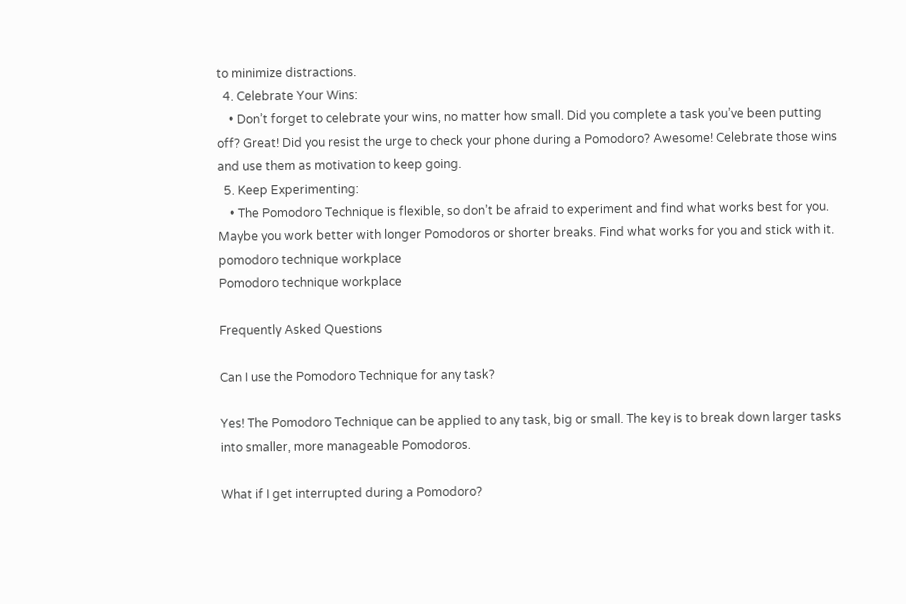to minimize distractions.
  4. Celebrate Your Wins:
    • Don’t forget to celebrate your wins, no matter how small. Did you complete a task you’ve been putting off? Great! Did you resist the urge to check your phone during a Pomodoro? Awesome! Celebrate those wins and use them as motivation to keep going.
  5. Keep Experimenting:
    • The Pomodoro Technique is flexible, so don’t be afraid to experiment and find what works best for you. Maybe you work better with longer Pomodoros or shorter breaks. Find what works for you and stick with it.
pomodoro technique workplace
Pomodoro technique workplace

Frequently Asked Questions

Can I use the Pomodoro Technique for any task?

Yes! The Pomodoro Technique can be applied to any task, big or small. The key is to break down larger tasks into smaller, more manageable Pomodoros.

What if I get interrupted during a Pomodoro?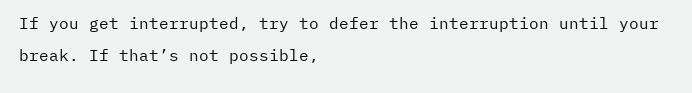If you get interrupted, try to defer the interruption until your break. If that’s not possible,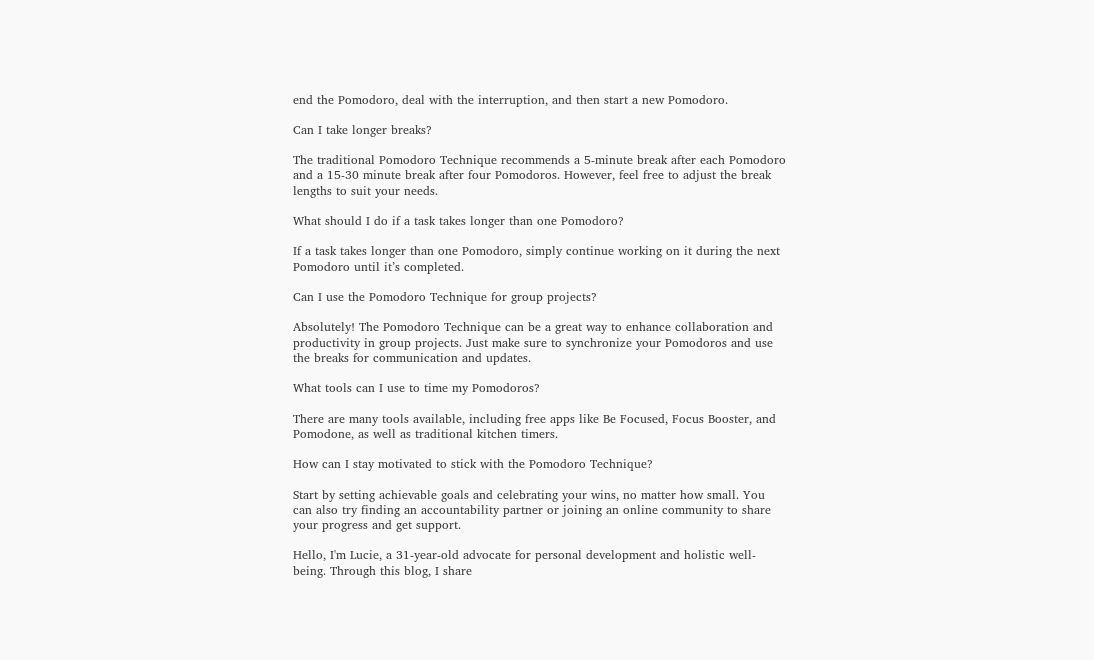end the Pomodoro, deal with the interruption, and then start a new Pomodoro.

Can I take longer breaks?

The traditional Pomodoro Technique recommends a 5-minute break after each Pomodoro and a 15-30 minute break after four Pomodoros. However, feel free to adjust the break lengths to suit your needs.

What should I do if a task takes longer than one Pomodoro?

If a task takes longer than one Pomodoro, simply continue working on it during the next Pomodoro until it’s completed.

Can I use the Pomodoro Technique for group projects?

Absolutely! The Pomodoro Technique can be a great way to enhance collaboration and productivity in group projects. Just make sure to synchronize your Pomodoros and use the breaks for communication and updates.

What tools can I use to time my Pomodoros?

There are many tools available, including free apps like Be Focused, Focus Booster, and Pomodone, as well as traditional kitchen timers.

How can I stay motivated to stick with the Pomodoro Technique?

Start by setting achievable goals and celebrating your wins, no matter how small. You can also try finding an accountability partner or joining an online community to share your progress and get support.

Hello, I'm Lucie, a 31-year-old advocate for personal development and holistic well-being. Through this blog, I share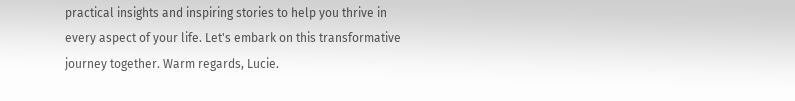practical insights and inspiring stories to help you thrive in every aspect of your life. Let's embark on this transformative journey together. Warm regards, Lucie.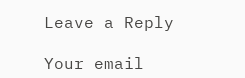Leave a Reply

Your email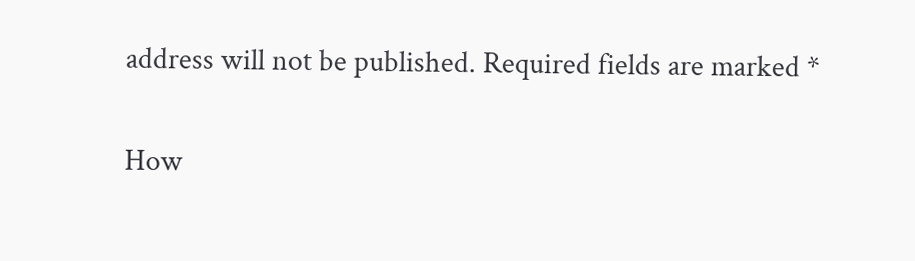address will not be published. Required fields are marked *

How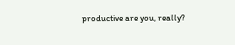productive are you, really?